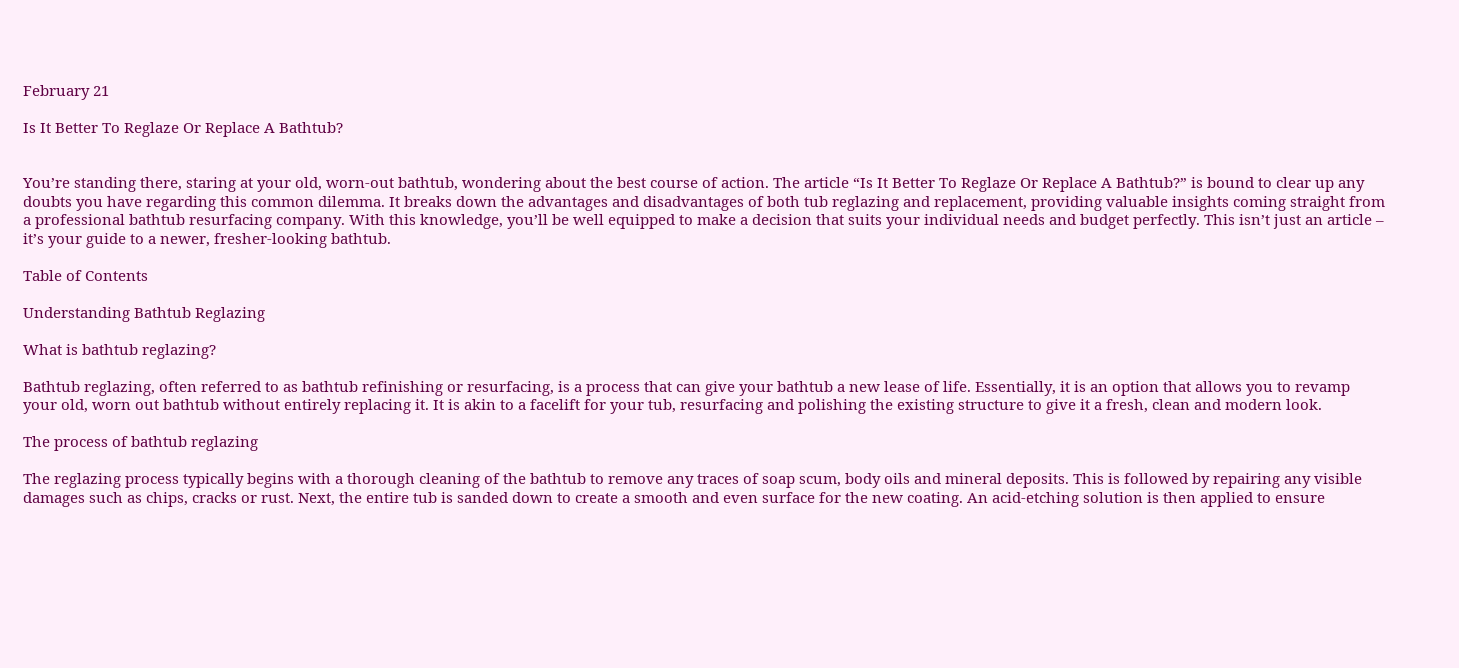February 21

Is It Better To Reglaze Or Replace A Bathtub?


You’re standing there, staring at your old, worn-out bathtub, wondering about the best course of action. The article “Is It Better To Reglaze Or Replace A Bathtub?” is bound to clear up any doubts you have regarding this common dilemma. It breaks down the advantages and disadvantages of both tub reglazing and replacement, providing valuable insights coming straight from a professional bathtub resurfacing company. With this knowledge, you’ll be well equipped to make a decision that suits your individual needs and budget perfectly. This isn’t just an article – it’s your guide to a newer, fresher-looking bathtub.

Table of Contents

Understanding Bathtub Reglazing

What is bathtub reglazing?

Bathtub reglazing, often referred to as bathtub refinishing or resurfacing, is a process that can give your bathtub a new lease of life. Essentially, it is an option that allows you to revamp your old, worn out bathtub without entirely replacing it. It is akin to a facelift for your tub, resurfacing and polishing the existing structure to give it a fresh, clean and modern look.

The process of bathtub reglazing

The reglazing process typically begins with a thorough cleaning of the bathtub to remove any traces of soap scum, body oils and mineral deposits. This is followed by repairing any visible damages such as chips, cracks or rust. Next, the entire tub is sanded down to create a smooth and even surface for the new coating. An acid-etching solution is then applied to ensure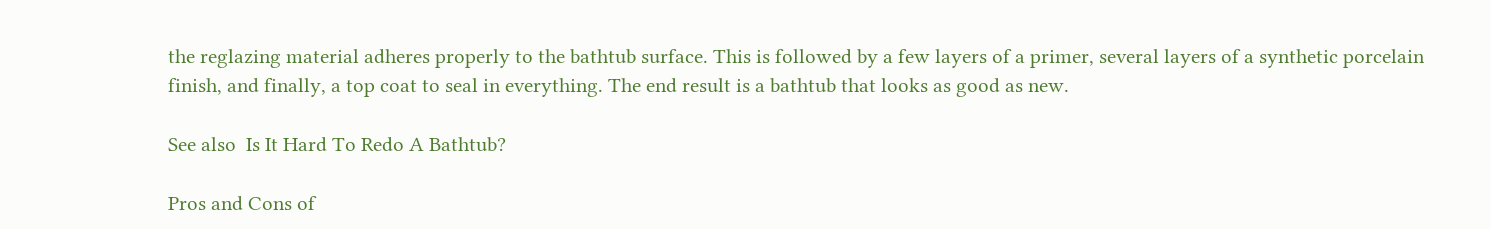the reglazing material adheres properly to the bathtub surface. This is followed by a few layers of a primer, several layers of a synthetic porcelain finish, and finally, a top coat to seal in everything. The end result is a bathtub that looks as good as new.

See also  Is It Hard To Redo A Bathtub?

Pros and Cons of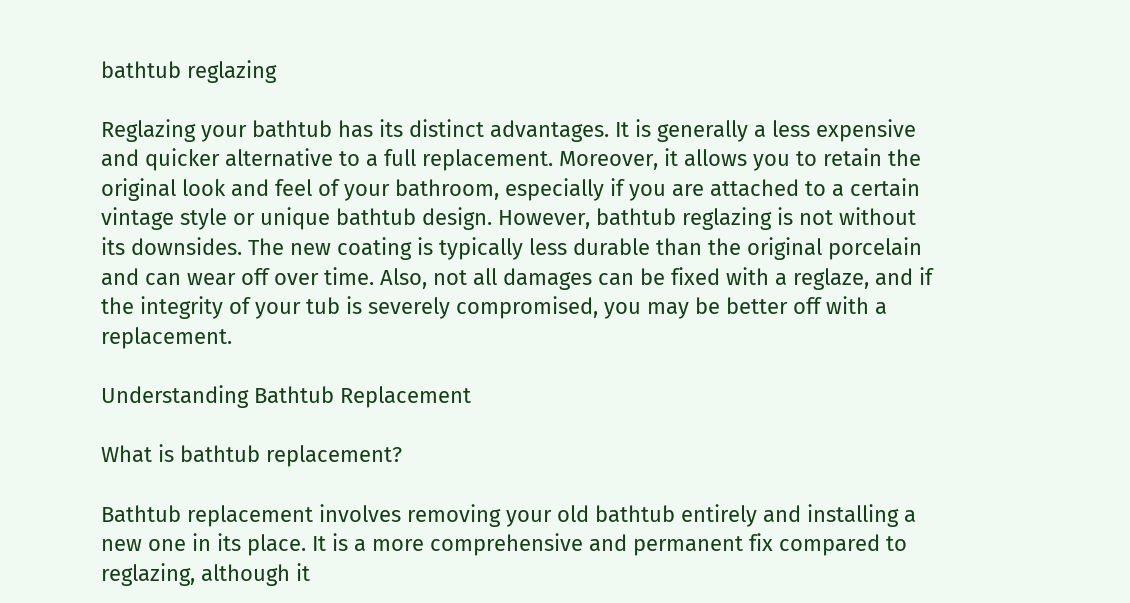bathtub reglazing

Reglazing your bathtub has its distinct advantages. It is generally a less expensive and quicker alternative to a full replacement. Moreover, it allows you to retain the original look and feel of your bathroom, especially if you are attached to a certain vintage style or unique bathtub design. However, bathtub reglazing is not without its downsides. The new coating is typically less durable than the original porcelain and can wear off over time. Also, not all damages can be fixed with a reglaze, and if the integrity of your tub is severely compromised, you may be better off with a replacement.

Understanding Bathtub Replacement

What is bathtub replacement?

Bathtub replacement involves removing your old bathtub entirely and installing a new one in its place. It is a more comprehensive and permanent fix compared to reglazing, although it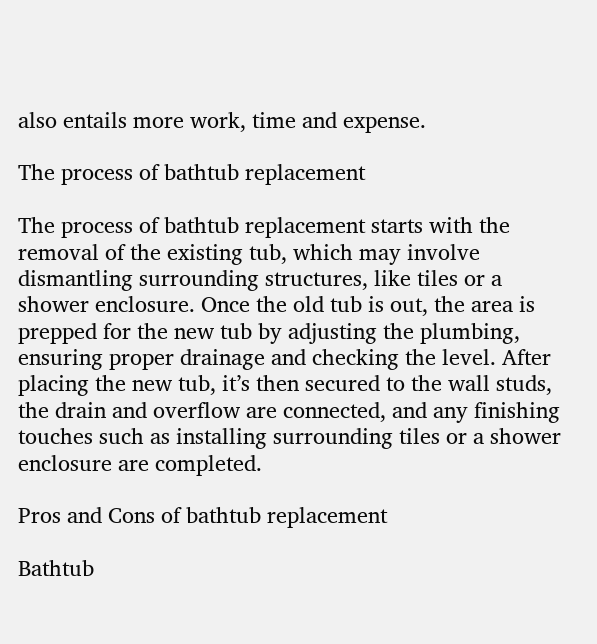also entails more work, time and expense.

The process of bathtub replacement

The process of bathtub replacement starts with the removal of the existing tub, which may involve dismantling surrounding structures, like tiles or a shower enclosure. Once the old tub is out, the area is prepped for the new tub by adjusting the plumbing, ensuring proper drainage and checking the level. After placing the new tub, it’s then secured to the wall studs, the drain and overflow are connected, and any finishing touches such as installing surrounding tiles or a shower enclosure are completed.

Pros and Cons of bathtub replacement

Bathtub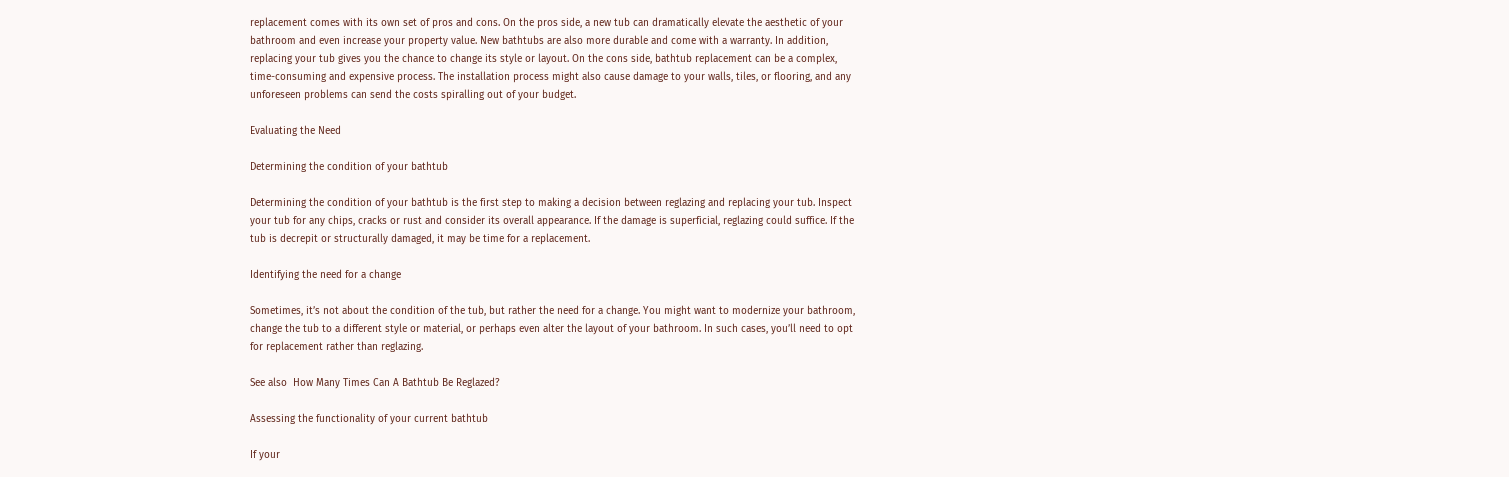replacement comes with its own set of pros and cons. On the pros side, a new tub can dramatically elevate the aesthetic of your bathroom and even increase your property value. New bathtubs are also more durable and come with a warranty. In addition, replacing your tub gives you the chance to change its style or layout. On the cons side, bathtub replacement can be a complex, time-consuming and expensive process. The installation process might also cause damage to your walls, tiles, or flooring, and any unforeseen problems can send the costs spiralling out of your budget.

Evaluating the Need

Determining the condition of your bathtub

Determining the condition of your bathtub is the first step to making a decision between reglazing and replacing your tub. Inspect your tub for any chips, cracks or rust and consider its overall appearance. If the damage is superficial, reglazing could suffice. If the tub is decrepit or structurally damaged, it may be time for a replacement.

Identifying the need for a change

Sometimes, it’s not about the condition of the tub, but rather the need for a change. You might want to modernize your bathroom, change the tub to a different style or material, or perhaps even alter the layout of your bathroom. In such cases, you’ll need to opt for replacement rather than reglazing.

See also  How Many Times Can A Bathtub Be Reglazed?

Assessing the functionality of your current bathtub

If your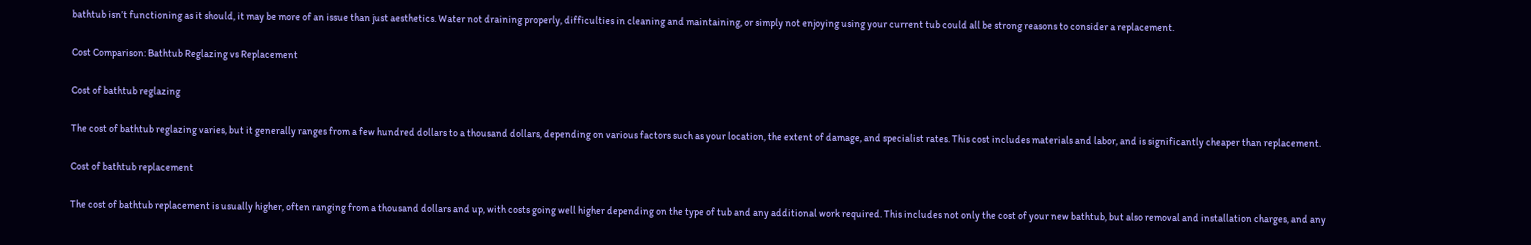bathtub isn’t functioning as it should, it may be more of an issue than just aesthetics. Water not draining properly, difficulties in cleaning and maintaining, or simply not enjoying using your current tub could all be strong reasons to consider a replacement.

Cost Comparison: Bathtub Reglazing vs Replacement

Cost of bathtub reglazing

The cost of bathtub reglazing varies, but it generally ranges from a few hundred dollars to a thousand dollars, depending on various factors such as your location, the extent of damage, and specialist rates. This cost includes materials and labor, and is significantly cheaper than replacement.

Cost of bathtub replacement

The cost of bathtub replacement is usually higher, often ranging from a thousand dollars and up, with costs going well higher depending on the type of tub and any additional work required. This includes not only the cost of your new bathtub, but also removal and installation charges, and any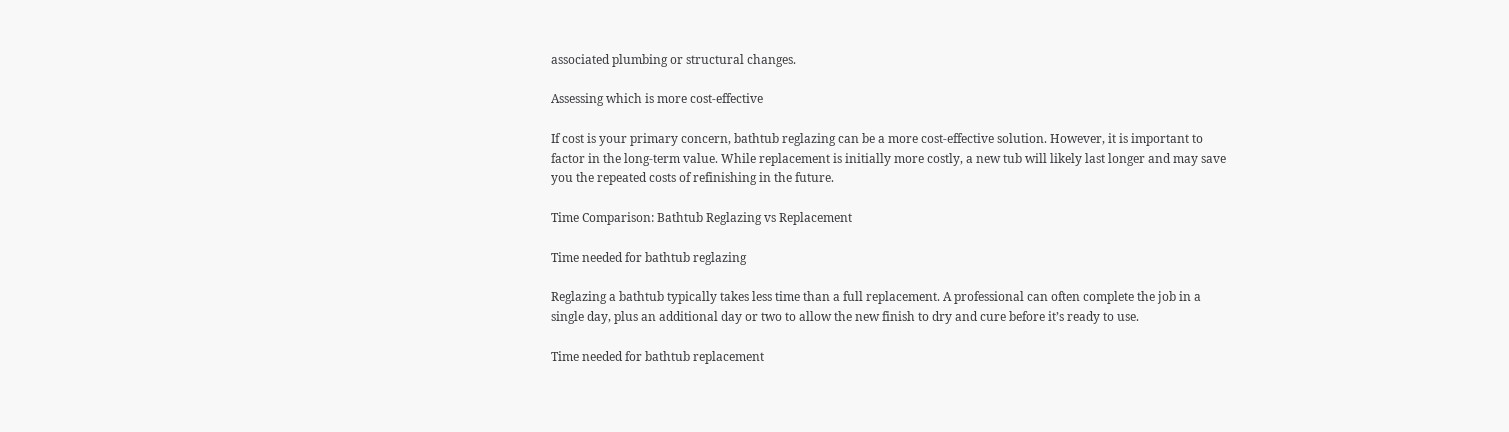associated plumbing or structural changes.

Assessing which is more cost-effective

If cost is your primary concern, bathtub reglazing can be a more cost-effective solution. However, it is important to factor in the long-term value. While replacement is initially more costly, a new tub will likely last longer and may save you the repeated costs of refinishing in the future.

Time Comparison: Bathtub Reglazing vs Replacement

Time needed for bathtub reglazing

Reglazing a bathtub typically takes less time than a full replacement. A professional can often complete the job in a single day, plus an additional day or two to allow the new finish to dry and cure before it’s ready to use.

Time needed for bathtub replacement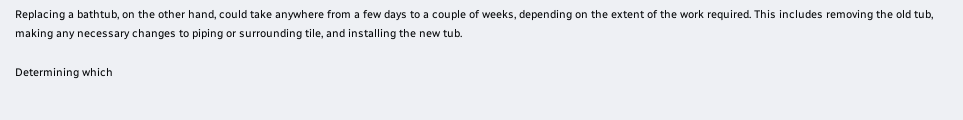Replacing a bathtub, on the other hand, could take anywhere from a few days to a couple of weeks, depending on the extent of the work required. This includes removing the old tub, making any necessary changes to piping or surrounding tile, and installing the new tub.

Determining which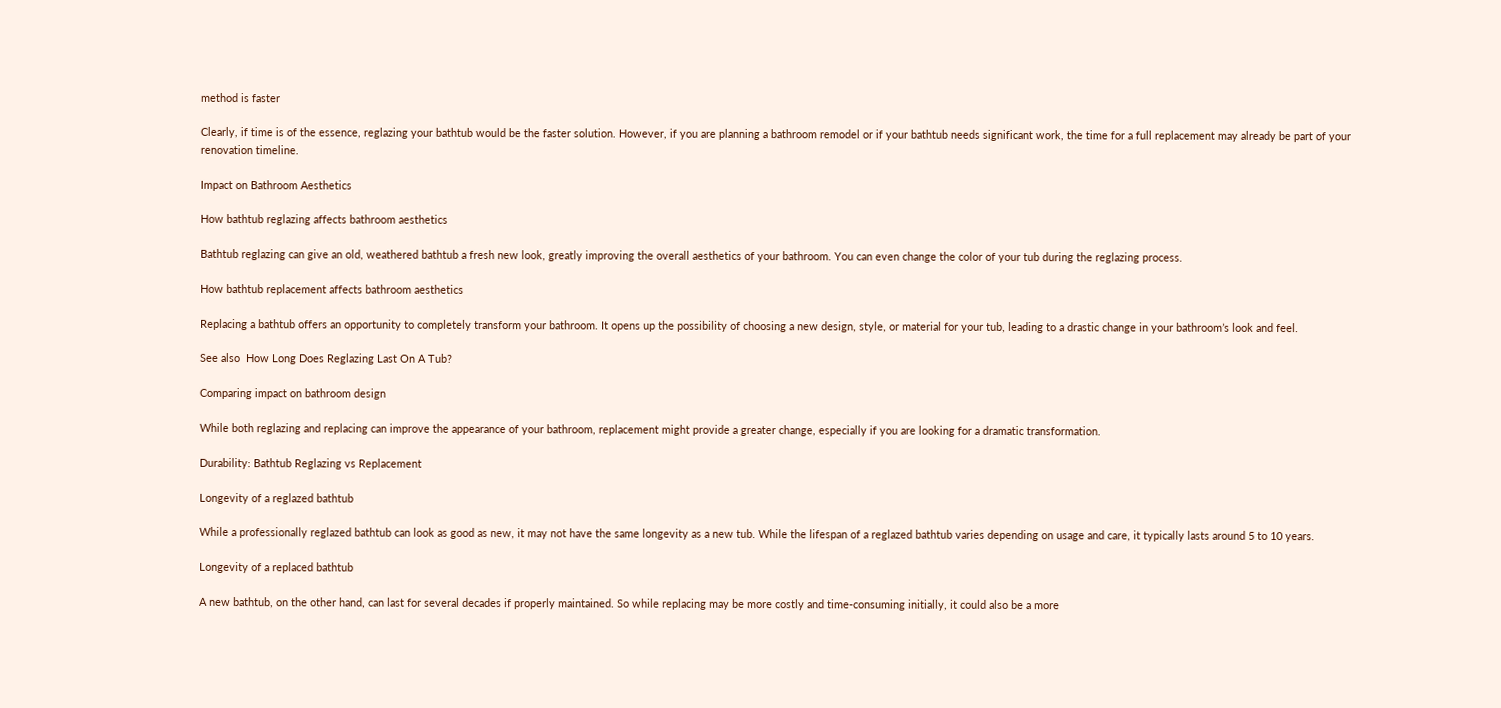method is faster

Clearly, if time is of the essence, reglazing your bathtub would be the faster solution. However, if you are planning a bathroom remodel or if your bathtub needs significant work, the time for a full replacement may already be part of your renovation timeline.

Impact on Bathroom Aesthetics

How bathtub reglazing affects bathroom aesthetics

Bathtub reglazing can give an old, weathered bathtub a fresh new look, greatly improving the overall aesthetics of your bathroom. You can even change the color of your tub during the reglazing process.

How bathtub replacement affects bathroom aesthetics

Replacing a bathtub offers an opportunity to completely transform your bathroom. It opens up the possibility of choosing a new design, style, or material for your tub, leading to a drastic change in your bathroom’s look and feel.

See also  How Long Does Reglazing Last On A Tub?

Comparing impact on bathroom design

While both reglazing and replacing can improve the appearance of your bathroom, replacement might provide a greater change, especially if you are looking for a dramatic transformation.

Durability: Bathtub Reglazing vs Replacement

Longevity of a reglazed bathtub

While a professionally reglazed bathtub can look as good as new, it may not have the same longevity as a new tub. While the lifespan of a reglazed bathtub varies depending on usage and care, it typically lasts around 5 to 10 years.

Longevity of a replaced bathtub

A new bathtub, on the other hand, can last for several decades if properly maintained. So while replacing may be more costly and time-consuming initially, it could also be a more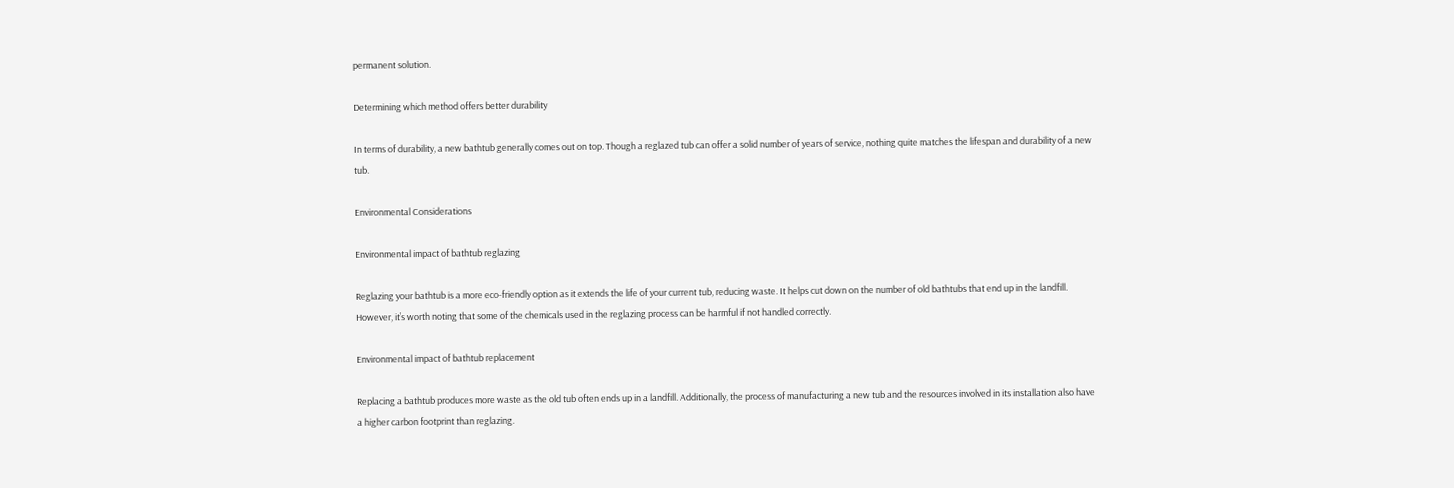permanent solution.

Determining which method offers better durability

In terms of durability, a new bathtub generally comes out on top. Though a reglazed tub can offer a solid number of years of service, nothing quite matches the lifespan and durability of a new tub.

Environmental Considerations

Environmental impact of bathtub reglazing

Reglazing your bathtub is a more eco-friendly option as it extends the life of your current tub, reducing waste. It helps cut down on the number of old bathtubs that end up in the landfill. However, it’s worth noting that some of the chemicals used in the reglazing process can be harmful if not handled correctly.

Environmental impact of bathtub replacement

Replacing a bathtub produces more waste as the old tub often ends up in a landfill. Additionally, the process of manufacturing a new tub and the resources involved in its installation also have a higher carbon footprint than reglazing.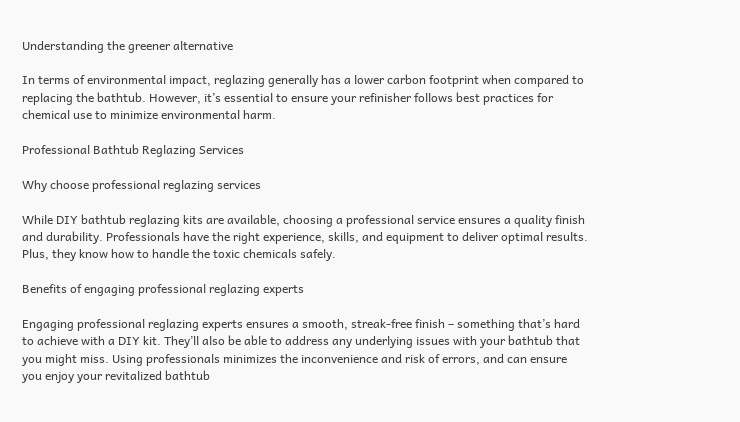Understanding the greener alternative

In terms of environmental impact, reglazing generally has a lower carbon footprint when compared to replacing the bathtub. However, it’s essential to ensure your refinisher follows best practices for chemical use to minimize environmental harm.

Professional Bathtub Reglazing Services

Why choose professional reglazing services

While DIY bathtub reglazing kits are available, choosing a professional service ensures a quality finish and durability. Professionals have the right experience, skills, and equipment to deliver optimal results. Plus, they know how to handle the toxic chemicals safely.

Benefits of engaging professional reglazing experts

Engaging professional reglazing experts ensures a smooth, streak-free finish – something that’s hard to achieve with a DIY kit. They’ll also be able to address any underlying issues with your bathtub that you might miss. Using professionals minimizes the inconvenience and risk of errors, and can ensure you enjoy your revitalized bathtub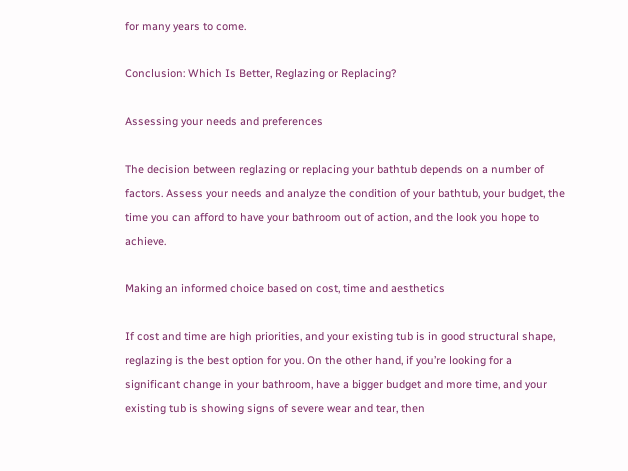for many years to come.

Conclusion: Which Is Better, Reglazing or Replacing?

Assessing your needs and preferences

The decision between reglazing or replacing your bathtub depends on a number of factors. Assess your needs and analyze the condition of your bathtub, your budget, the time you can afford to have your bathroom out of action, and the look you hope to achieve.

Making an informed choice based on cost, time and aesthetics

If cost and time are high priorities, and your existing tub is in good structural shape, reglazing is the best option for you. On the other hand, if you’re looking for a significant change in your bathroom, have a bigger budget and more time, and your existing tub is showing signs of severe wear and tear, then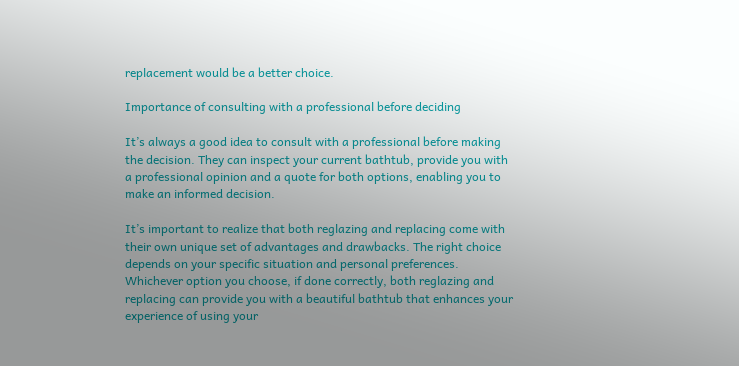replacement would be a better choice.

Importance of consulting with a professional before deciding

It’s always a good idea to consult with a professional before making the decision. They can inspect your current bathtub, provide you with a professional opinion and a quote for both options, enabling you to make an informed decision.

It’s important to realize that both reglazing and replacing come with their own unique set of advantages and drawbacks. The right choice depends on your specific situation and personal preferences. Whichever option you choose, if done correctly, both reglazing and replacing can provide you with a beautiful bathtub that enhances your experience of using your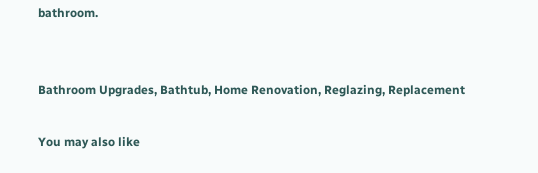bathroom.


Bathroom Upgrades, Bathtub, Home Renovation, Reglazing, Replacement

You may also like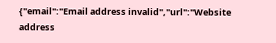{"email":"Email address invalid","url":"Website address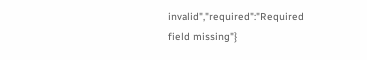invalid","required":"Required field missing"}